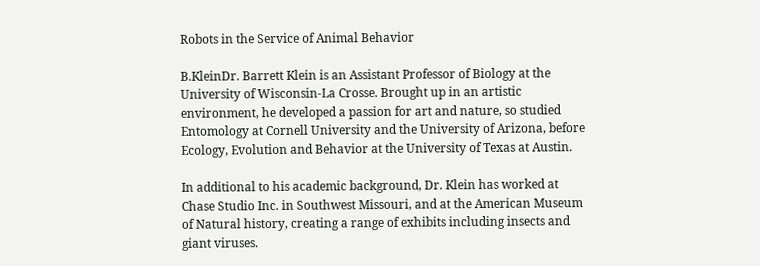Robots in the Service of Animal Behavior

B.KleinDr. Barrett Klein is an Assistant Professor of Biology at the University of Wisconsin-La Crosse. Brought up in an artistic environment, he developed a passion for art and nature, so studied Entomology at Cornell University and the University of Arizona, before Ecology, Evolution and Behavior at the University of Texas at Austin.

In additional to his academic background, Dr. Klein has worked at Chase Studio Inc. in Southwest Missouri, and at the American Museum of Natural history, creating a range of exhibits including insects and giant viruses.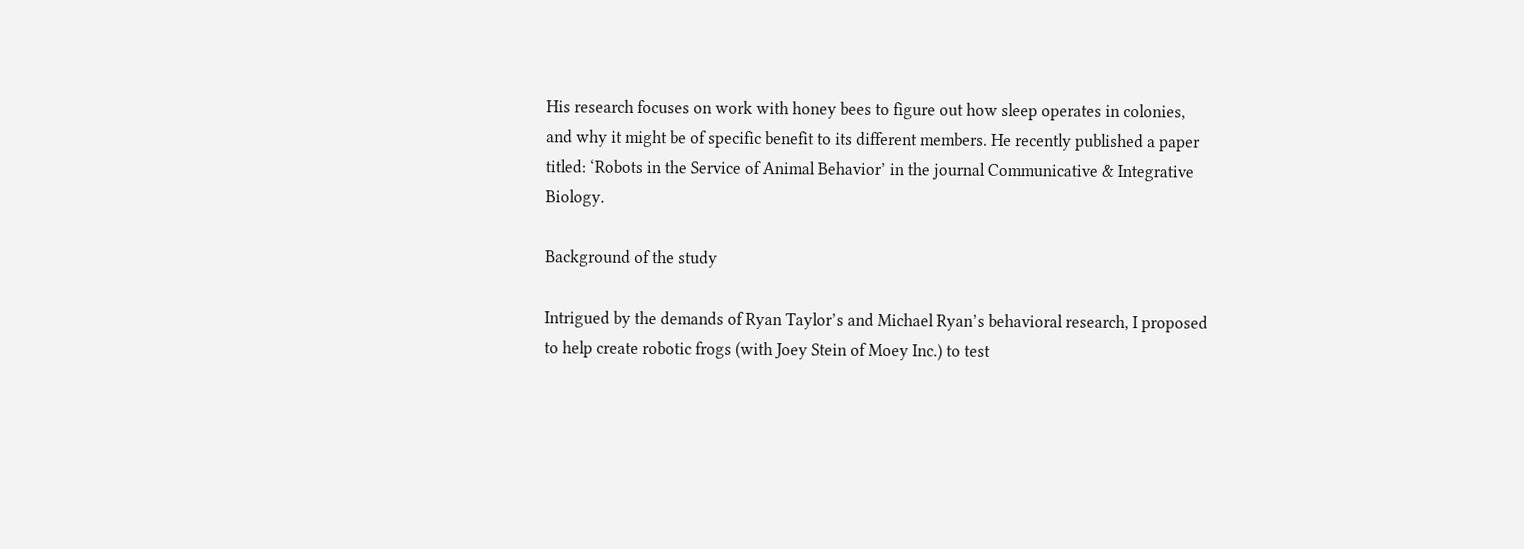His research focuses on work with honey bees to figure out how sleep operates in colonies, and why it might be of specific benefit to its different members. He recently published a paper titled: ‘Robots in the Service of Animal Behavior’ in the journal Communicative & Integrative Biology.

Background of the study

Intrigued by the demands of Ryan Taylor’s and Michael Ryan’s behavioral research, I proposed to help create robotic frogs (with Joey Stein of Moey Inc.) to test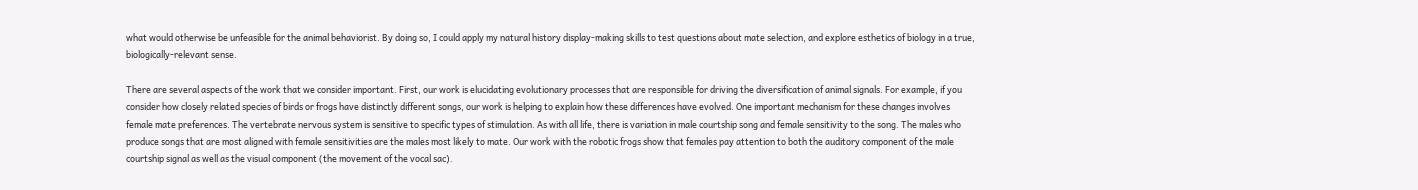what would otherwise be unfeasible for the animal behaviorist. By doing so, I could apply my natural history display-making skills to test questions about mate selection, and explore esthetics of biology in a true, biologically-relevant sense.

There are several aspects of the work that we consider important. First, our work is elucidating evolutionary processes that are responsible for driving the diversification of animal signals. For example, if you consider how closely related species of birds or frogs have distinctly different songs, our work is helping to explain how these differences have evolved. One important mechanism for these changes involves female mate preferences. The vertebrate nervous system is sensitive to specific types of stimulation. As with all life, there is variation in male courtship song and female sensitivity to the song. The males who produce songs that are most aligned with female sensitivities are the males most likely to mate. Our work with the robotic frogs show that females pay attention to both the auditory component of the male courtship signal as well as the visual component (the movement of the vocal sac).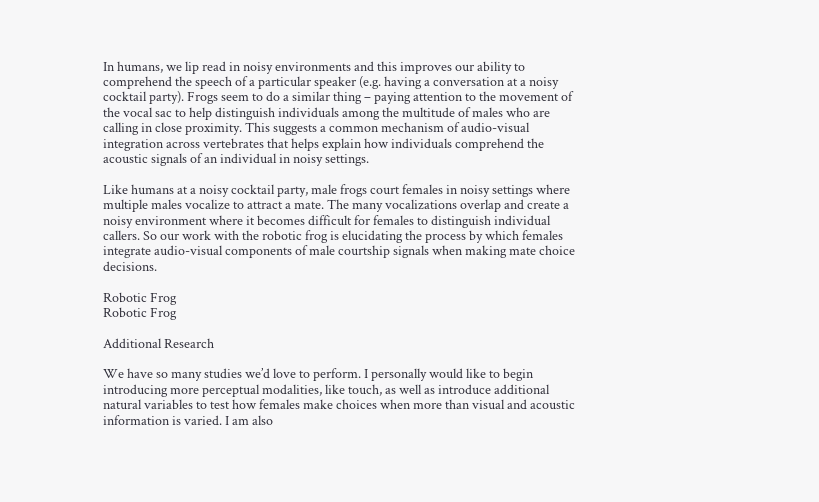In humans, we lip read in noisy environments and this improves our ability to comprehend the speech of a particular speaker (e.g. having a conversation at a noisy cocktail party). Frogs seem to do a similar thing – paying attention to the movement of the vocal sac to help distinguish individuals among the multitude of males who are calling in close proximity. This suggests a common mechanism of audio-visual integration across vertebrates that helps explain how individuals comprehend the acoustic signals of an individual in noisy settings.

Like humans at a noisy cocktail party, male frogs court females in noisy settings where multiple males vocalize to attract a mate. The many vocalizations overlap and create a noisy environment where it becomes difficult for females to distinguish individual callers. So our work with the robotic frog is elucidating the process by which females integrate audio-visual components of male courtship signals when making mate choice decisions.

Robotic Frog
Robotic Frog

Additional Research

We have so many studies we’d love to perform. I personally would like to begin introducing more perceptual modalities, like touch, as well as introduce additional natural variables to test how females make choices when more than visual and acoustic information is varied. I am also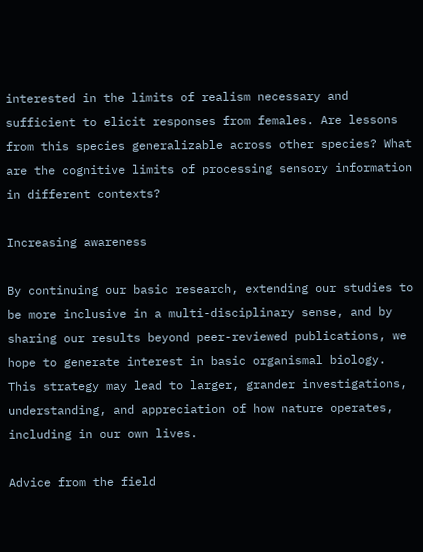interested in the limits of realism necessary and sufficient to elicit responses from females. Are lessons from this species generalizable across other species? What are the cognitive limits of processing sensory information in different contexts?

Increasing awareness

By continuing our basic research, extending our studies to be more inclusive in a multi-disciplinary sense, and by sharing our results beyond peer-reviewed publications, we hope to generate interest in basic organismal biology. This strategy may lead to larger, grander investigations, understanding, and appreciation of how nature operates, including in our own lives.

Advice from the field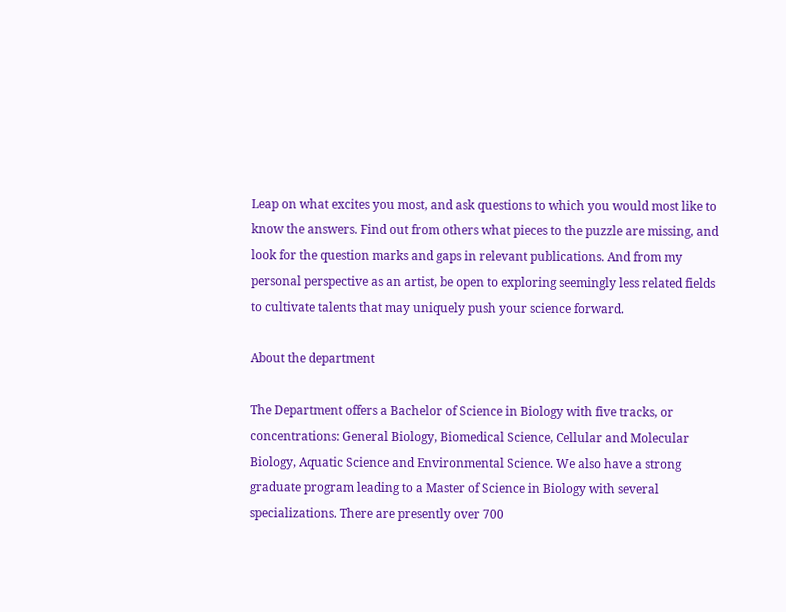Leap on what excites you most, and ask questions to which you would most like to know the answers. Find out from others what pieces to the puzzle are missing, and look for the question marks and gaps in relevant publications. And from my personal perspective as an artist, be open to exploring seemingly less related fields to cultivate talents that may uniquely push your science forward.

About the department

The Department offers a Bachelor of Science in Biology with five tracks, or concentrations: General Biology, Biomedical Science, Cellular and Molecular Biology, Aquatic Science and Environmental Science. We also have a strong graduate program leading to a Master of Science in Biology with several specializations. There are presently over 700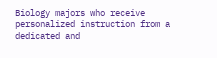Biology majors who receive personalized instruction from a dedicated and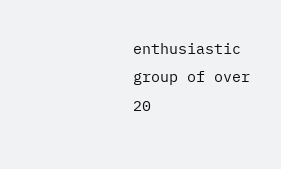enthusiastic group of over 20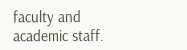faculty and academic staff.